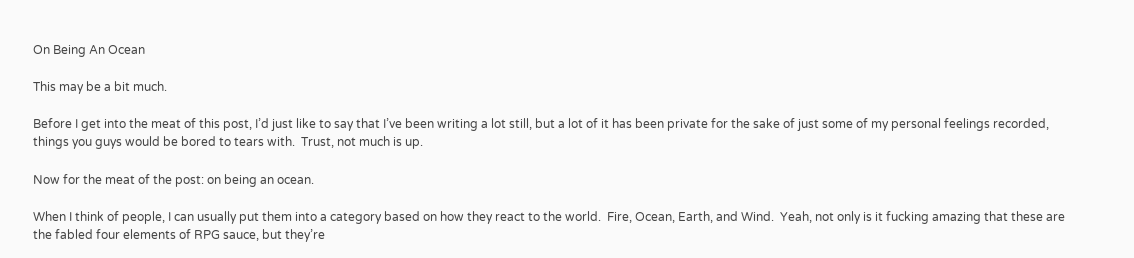On Being An Ocean

This may be a bit much.

Before I get into the meat of this post, I’d just like to say that I’ve been writing a lot still, but a lot of it has been private for the sake of just some of my personal feelings recorded, things you guys would be bored to tears with.  Trust, not much is up.

Now for the meat of the post: on being an ocean.

When I think of people, I can usually put them into a category based on how they react to the world.  Fire, Ocean, Earth, and Wind.  Yeah, not only is it fucking amazing that these are the fabled four elements of RPG sauce, but they’re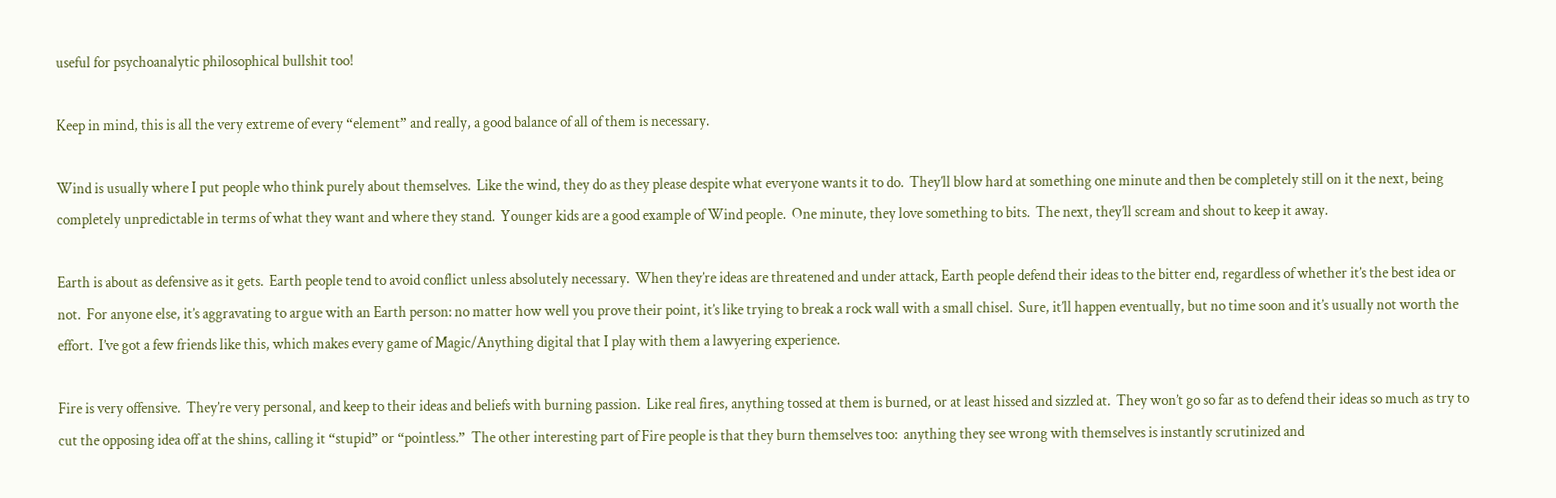useful for psychoanalytic philosophical bullshit too!

Keep in mind, this is all the very extreme of every “element” and really, a good balance of all of them is necessary.

Wind is usually where I put people who think purely about themselves.  Like the wind, they do as they please despite what everyone wants it to do.  They’ll blow hard at something one minute and then be completely still on it the next, being completely unpredictable in terms of what they want and where they stand.  Younger kids are a good example of Wind people.  One minute, they love something to bits.  The next, they’ll scream and shout to keep it away.

Earth is about as defensive as it gets.  Earth people tend to avoid conflict unless absolutely necessary.  When they’re ideas are threatened and under attack, Earth people defend their ideas to the bitter end, regardless of whether it’s the best idea or not.  For anyone else, it’s aggravating to argue with an Earth person: no matter how well you prove their point, it’s like trying to break a rock wall with a small chisel.  Sure, it’ll happen eventually, but no time soon and it’s usually not worth the effort.  I’ve got a few friends like this, which makes every game of Magic/Anything digital that I play with them a lawyering experience.

Fire is very offensive.  They’re very personal, and keep to their ideas and beliefs with burning passion.  Like real fires, anything tossed at them is burned, or at least hissed and sizzled at.  They won’t go so far as to defend their ideas so much as try to cut the opposing idea off at the shins, calling it “stupid” or “pointless.”  The other interesting part of Fire people is that they burn themselves too:  anything they see wrong with themselves is instantly scrutinized and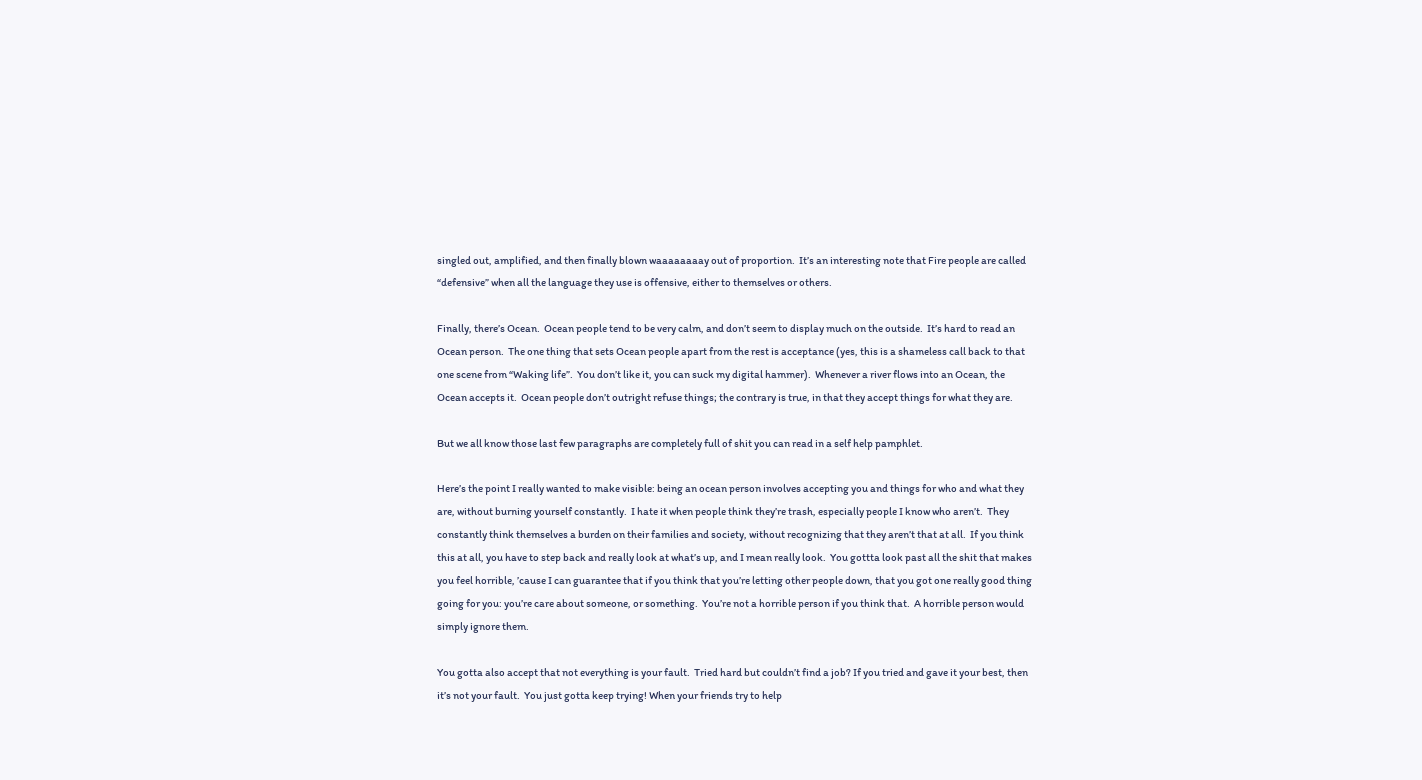singled out, amplified, and then finally blown waaaaaaaay out of proportion.  It’s an interesting note that Fire people are called “defensive” when all the language they use is offensive, either to themselves or others.

Finally, there’s Ocean.  Ocean people tend to be very calm, and don’t seem to display much on the outside.  It’s hard to read an Ocean person.  The one thing that sets Ocean people apart from the rest is acceptance (yes, this is a shameless call back to that one scene from “Waking life”.  You don’t like it, you can suck my digital hammer).  Whenever a river flows into an Ocean, the Ocean accepts it.  Ocean people don’t outright refuse things; the contrary is true, in that they accept things for what they are.

But we all know those last few paragraphs are completely full of shit you can read in a self help pamphlet.

Here’s the point I really wanted to make visible: being an ocean person involves accepting you and things for who and what they are, without burning yourself constantly.  I hate it when people think they’re trash, especially people I know who aren’t.  They constantly think themselves a burden on their families and society, without recognizing that they aren’t that at all.  If you think this at all, you have to step back and really look at what’s up, and I mean really look.  You gottta look past all the shit that makes you feel horrible, ’cause I can guarantee that if you think that you’re letting other people down, that you got one really good thing going for you: you’re care about someone, or something.  You’re not a horrible person if you think that.  A horrible person would simply ignore them.

You gotta also accept that not everything is your fault.  Tried hard but couldn’t find a job? If you tried and gave it your best, then it’s not your fault.  You just gotta keep trying! When your friends try to help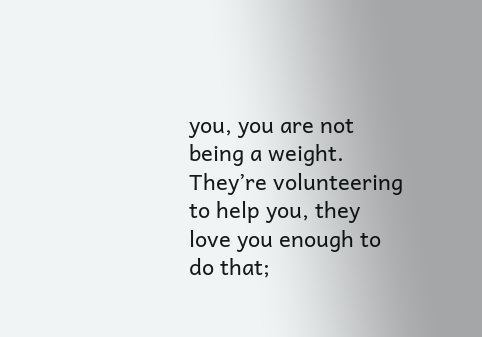you, you are not being a weight.  They’re volunteering to help you, they love you enough to do that;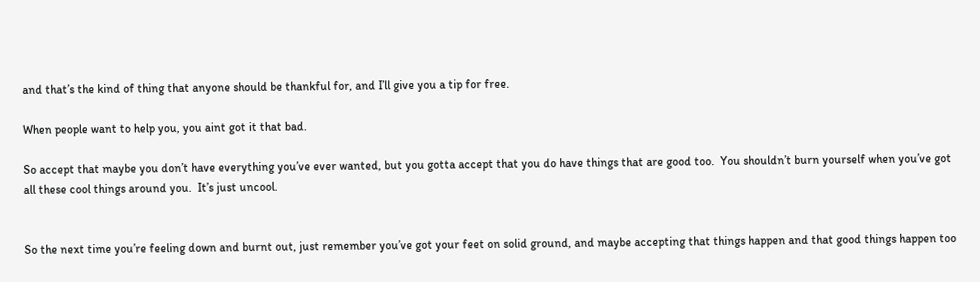and that’s the kind of thing that anyone should be thankful for, and I’ll give you a tip for free.

When people want to help you, you aint got it that bad.

So accept that maybe you don’t have everything you’ve ever wanted, but you gotta accept that you do have things that are good too.  You shouldn’t burn yourself when you’ve got all these cool things around you.  It’s just uncool.


So the next time you’re feeling down and burnt out, just remember you’ve got your feet on solid ground, and maybe accepting that things happen and that good things happen too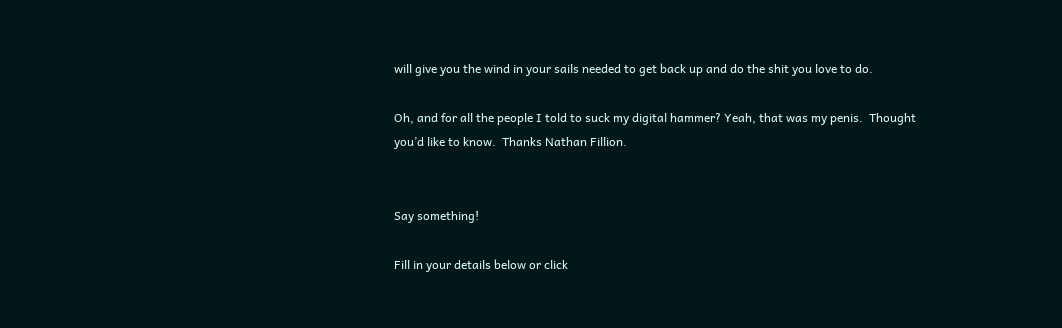will give you the wind in your sails needed to get back up and do the shit you love to do.

Oh, and for all the people I told to suck my digital hammer? Yeah, that was my penis.  Thought you’d like to know.  Thanks Nathan Fillion.


Say something!

Fill in your details below or click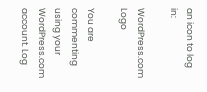an icon to log in:

WordPress.com Logo

You are commenting using your WordPress.com account. Log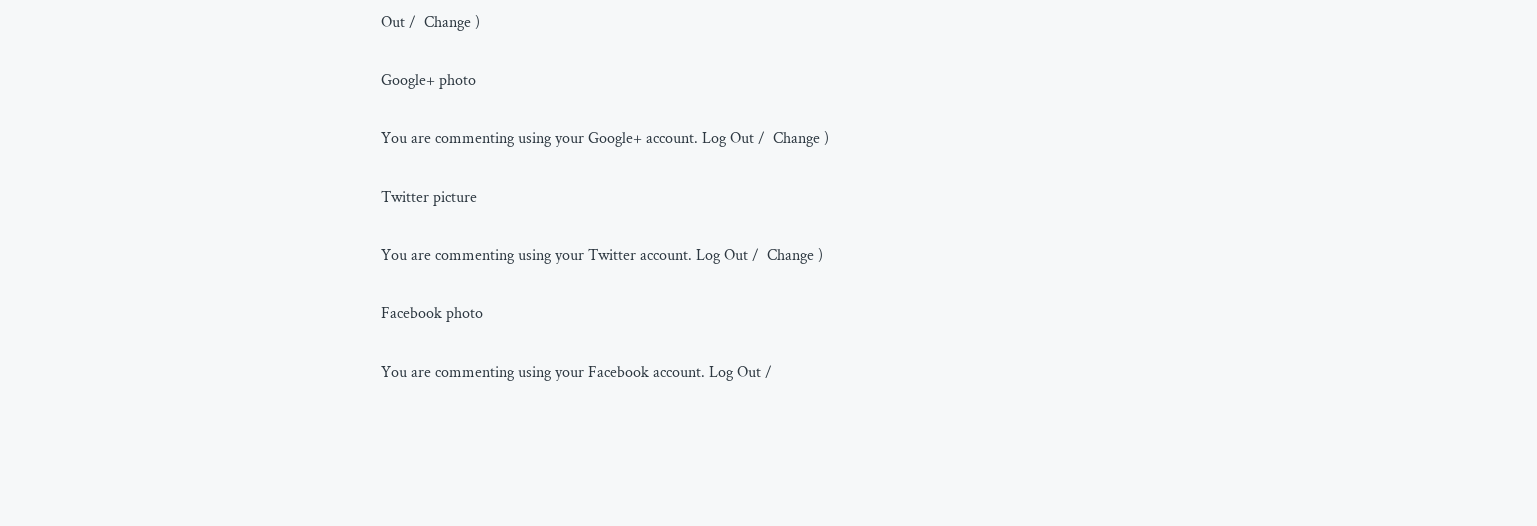Out /  Change )

Google+ photo

You are commenting using your Google+ account. Log Out /  Change )

Twitter picture

You are commenting using your Twitter account. Log Out /  Change )

Facebook photo

You are commenting using your Facebook account. Log Out /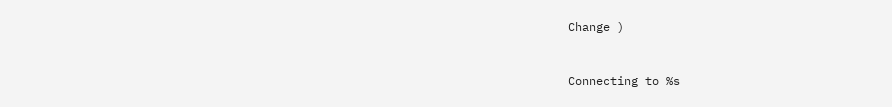Change )


Connecting to %s